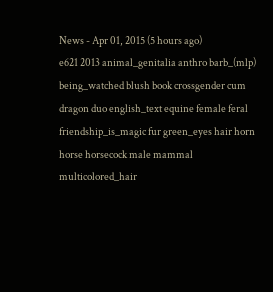News - Apr 01, 2015 (5 hours ago)
e621 2013 animal_genitalia anthro barb_(mlp) being_watched blush book crossgender cum dragon duo english_text equine female feral friendship_is_magic fur green_eyes hair horn horse horsecock male mammal multicolored_hair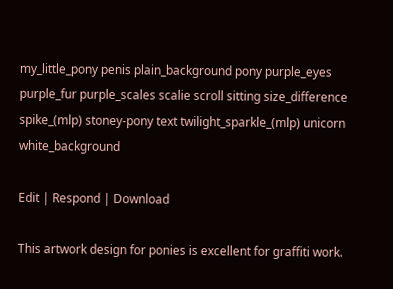my_little_pony penis plain_background pony purple_eyes purple_fur purple_scales scalie scroll sitting size_difference spike_(mlp) stoney-pony text twilight_sparkle_(mlp) unicorn white_background

Edit | Respond | Download

This artwork design for ponies is excellent for graffiti work.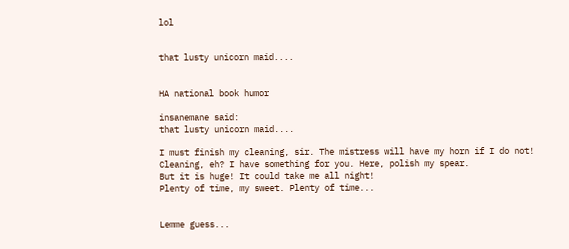lol


that lusty unicorn maid....


HA national book humor

insanemane said:
that lusty unicorn maid....

I must finish my cleaning, sir. The mistress will have my horn if I do not!
Cleaning, eh? I have something for you. Here, polish my spear.
But it is huge! It could take me all night!
Plenty of time, my sweet. Plenty of time...


Lemme guess...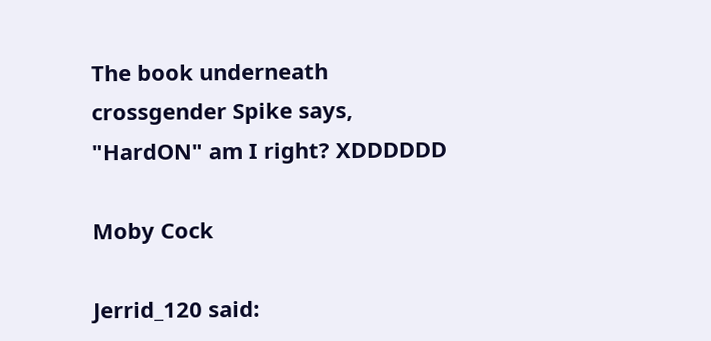The book underneath crossgender Spike says, "HardON" am I right? XDDDDDD

Moby Cock

Jerrid_120 said: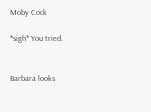Moby Cock

*sigh* You tried.


Barbara looks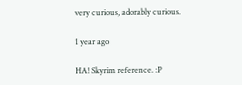very curious, adorably curious.

1 year ago

HA! Skyrim reference. :P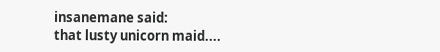insanemane said:
that lusty unicorn maid....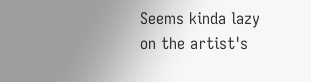Seems kinda lazy on the artist's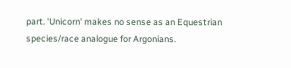part. 'Unicorn' makes no sense as an Equestrian species/race analogue for Argonians.